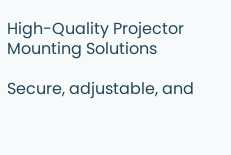High-Quality Projector Mounting Solutions

Secure, adjustable, and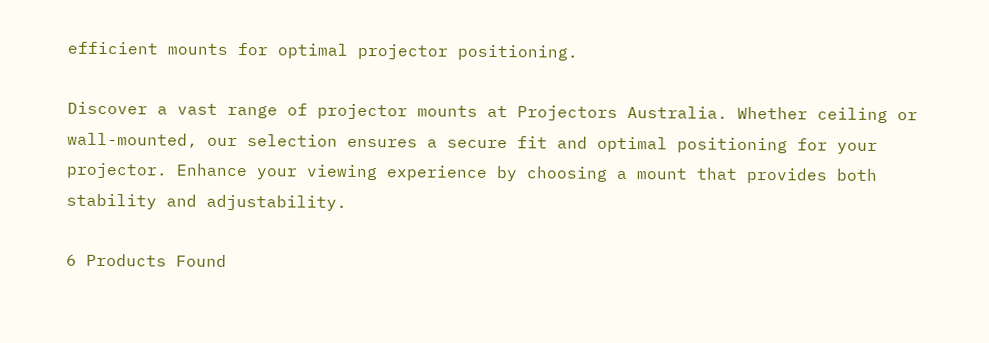efficient mounts for optimal projector positioning.

Discover a vast range of projector mounts at Projectors Australia. Whether ceiling or wall-mounted, our selection ensures a secure fit and optimal positioning for your projector. Enhance your viewing experience by choosing a mount that provides both stability and adjustability.

6 Products Found